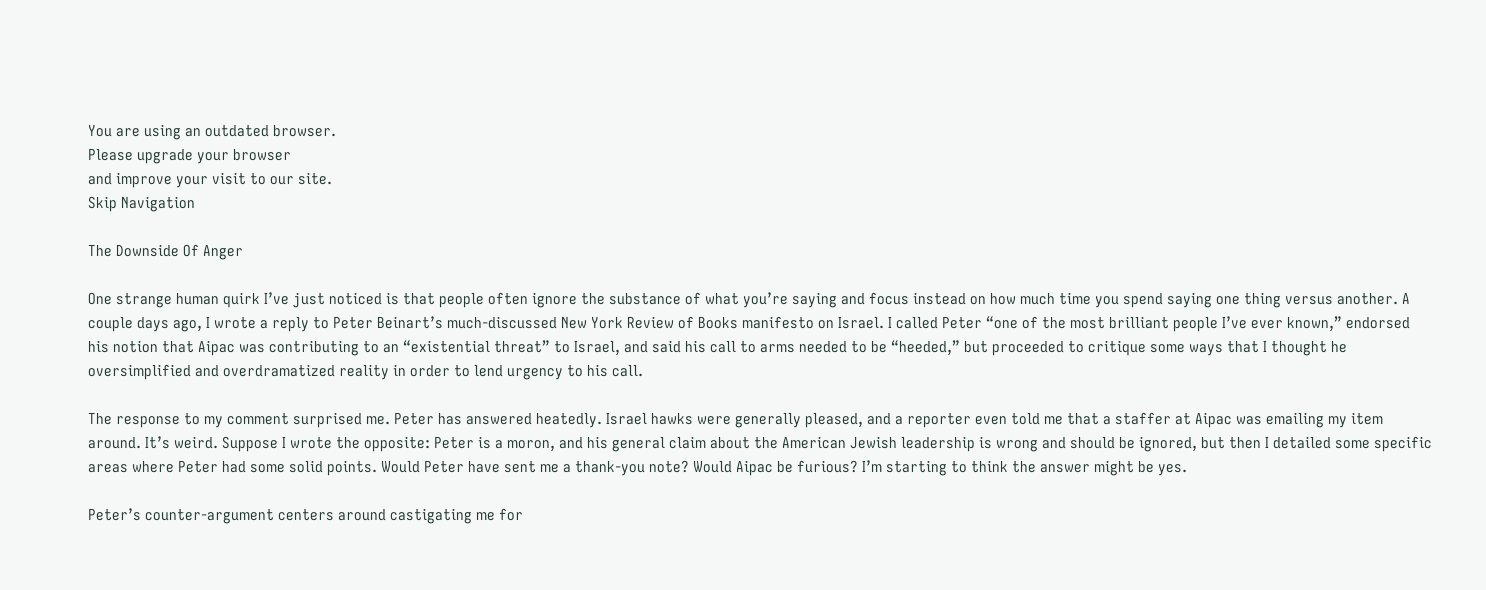You are using an outdated browser.
Please upgrade your browser
and improve your visit to our site.
Skip Navigation

The Downside Of Anger

One strange human quirk I’ve just noticed is that people often ignore the substance of what you’re saying and focus instead on how much time you spend saying one thing versus another. A couple days ago, I wrote a reply to Peter Beinart’s much-discussed New York Review of Books manifesto on Israel. I called Peter “one of the most brilliant people I’ve ever known,” endorsed his notion that Aipac was contributing to an “existential threat” to Israel, and said his call to arms needed to be “heeded,” but proceeded to critique some ways that I thought he oversimplified and overdramatized reality in order to lend urgency to his call.

The response to my comment surprised me. Peter has answered heatedly. Israel hawks were generally pleased, and a reporter even told me that a staffer at Aipac was emailing my item around. It’s weird. Suppose I wrote the opposite: Peter is a moron, and his general claim about the American Jewish leadership is wrong and should be ignored, but then I detailed some specific areas where Peter had some solid points. Would Peter have sent me a thank-you note? Would Aipac be furious? I’m starting to think the answer might be yes.

Peter’s counter-argument centers around castigating me for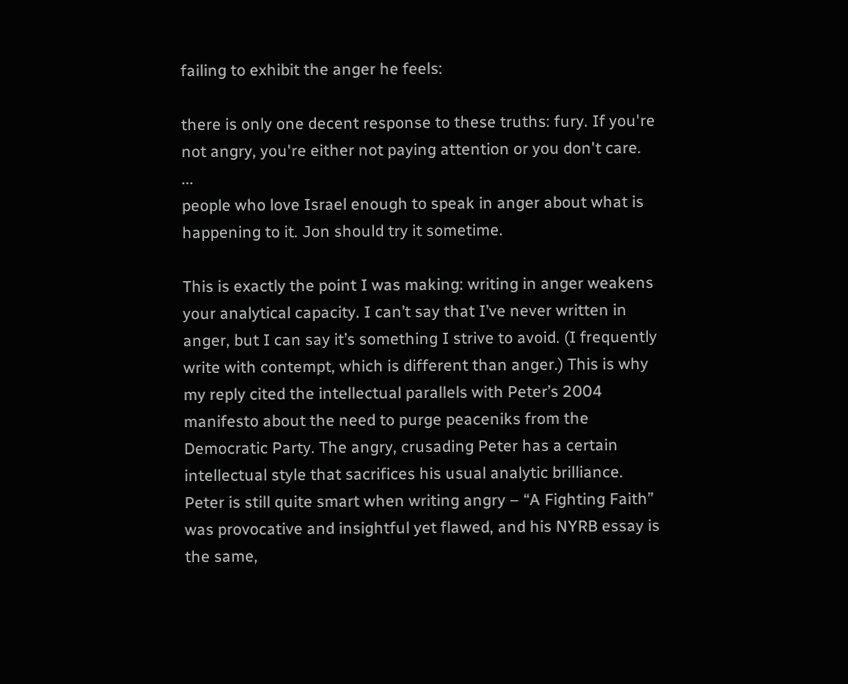failing to exhibit the anger he feels:

there is only one decent response to these truths: fury. If you're not angry, you're either not paying attention or you don't care. ...
people who love Israel enough to speak in anger about what is happening to it. Jon should try it sometime.

This is exactly the point I was making: writing in anger weakens your analytical capacity. I can’t say that I’ve never written in anger, but I can say it’s something I strive to avoid. (I frequently write with contempt, which is different than anger.) This is why my reply cited the intellectual parallels with Peter’s 2004 manifesto about the need to purge peaceniks from the Democratic Party. The angry, crusading Peter has a certain intellectual style that sacrifices his usual analytic brilliance. Peter is still quite smart when writing angry – “A Fighting Faith” was provocative and insightful yet flawed, and his NYRB essay is the same,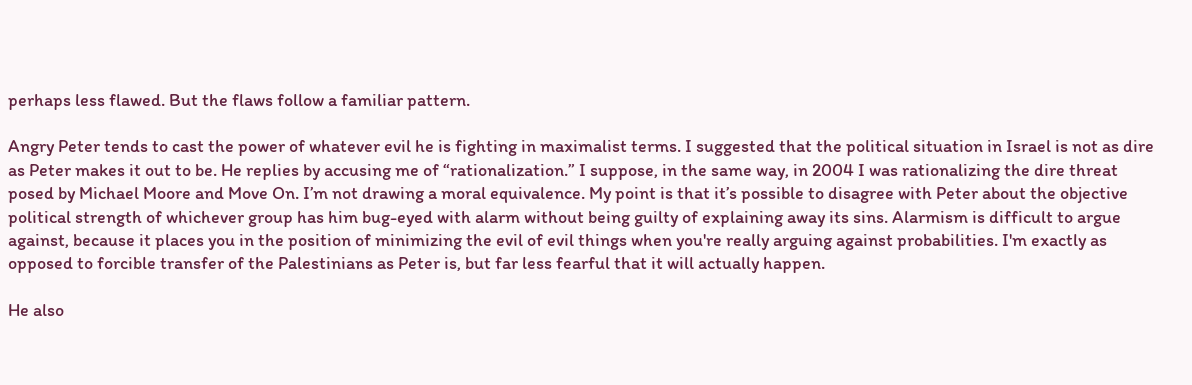perhaps less flawed. But the flaws follow a familiar pattern.

Angry Peter tends to cast the power of whatever evil he is fighting in maximalist terms. I suggested that the political situation in Israel is not as dire as Peter makes it out to be. He replies by accusing me of “rationalization.” I suppose, in the same way, in 2004 I was rationalizing the dire threat posed by Michael Moore and Move On. I’m not drawing a moral equivalence. My point is that it’s possible to disagree with Peter about the objective political strength of whichever group has him bug-eyed with alarm without being guilty of explaining away its sins. Alarmism is difficult to argue against, because it places you in the position of minimizing the evil of evil things when you're really arguing against probabilities. I'm exactly as opposed to forcible transfer of the Palestinians as Peter is, but far less fearful that it will actually happen.

He also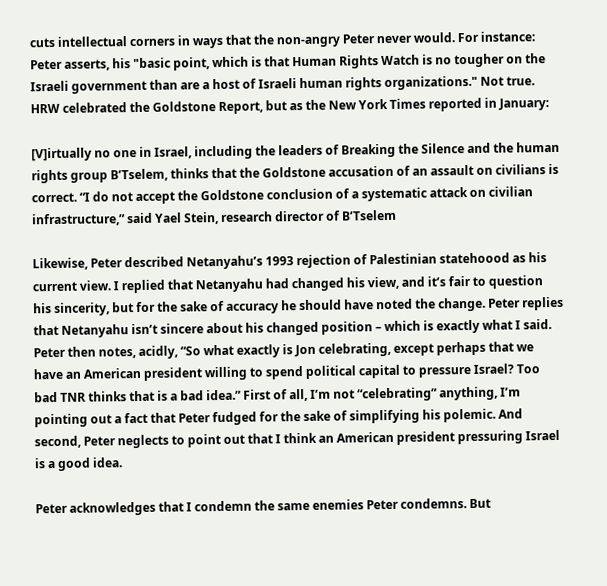cuts intellectual corners in ways that the non-angry Peter never would. For instance: Peter asserts, his "basic point, which is that Human Rights Watch is no tougher on the Israeli government than are a host of Israeli human rights organizations." Not true. HRW celebrated the Goldstone Report, but as the New York Times reported in January:

[V]irtually no one in Israel, including the leaders of Breaking the Silence and the human rights group B’Tselem, thinks that the Goldstone accusation of an assault on civilians is correct. “I do not accept the Goldstone conclusion of a systematic attack on civilian infrastructure,” said Yael Stein, research director of B’Tselem

Likewise, Peter described Netanyahu’s 1993 rejection of Palestinian statehoood as his current view. I replied that Netanyahu had changed his view, and it’s fair to question his sincerity, but for the sake of accuracy he should have noted the change. Peter replies that Netanyahu isn’t sincere about his changed position – which is exactly what I said. Peter then notes, acidly, “So what exactly is Jon celebrating, except perhaps that we have an American president willing to spend political capital to pressure Israel? Too bad TNR thinks that is a bad idea.” First of all, I’m not “celebrating” anything, I’m pointing out a fact that Peter fudged for the sake of simplifying his polemic. And second, Peter neglects to point out that I think an American president pressuring Israel is a good idea.

Peter acknowledges that I condemn the same enemies Peter condemns. But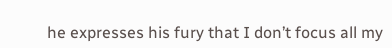he expresses his fury that I don’t focus all my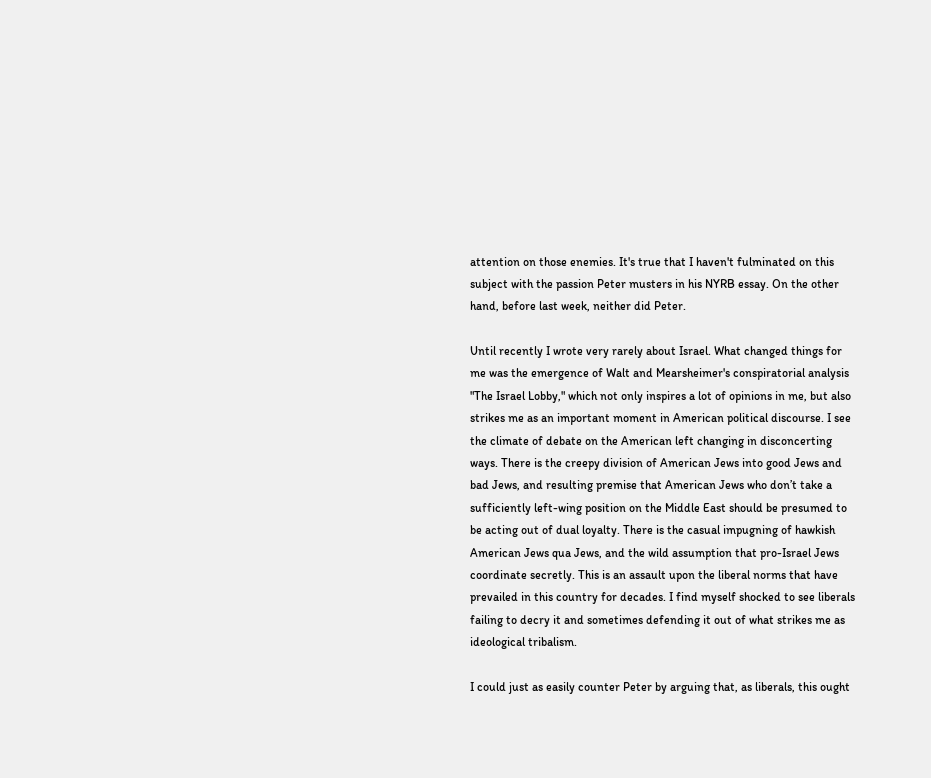attention on those enemies. It's true that I haven't fulminated on this subject with the passion Peter musters in his NYRB essay. On the other hand, before last week, neither did Peter.

Until recently I wrote very rarely about Israel. What changed things for me was the emergence of Walt and Mearsheimer's conspiratorial analysis "The Israel Lobby," which not only inspires a lot of opinions in me, but also strikes me as an important moment in American political discourse. I see the climate of debate on the American left changing in disconcerting ways. There is the creepy division of American Jews into good Jews and bad Jews, and resulting premise that American Jews who don’t take a sufficiently left-wing position on the Middle East should be presumed to be acting out of dual loyalty. There is the casual impugning of hawkish American Jews qua Jews, and the wild assumption that pro-Israel Jews coordinate secretly. This is an assault upon the liberal norms that have prevailed in this country for decades. I find myself shocked to see liberals failing to decry it and sometimes defending it out of what strikes me as ideological tribalism.

I could just as easily counter Peter by arguing that, as liberals, this ought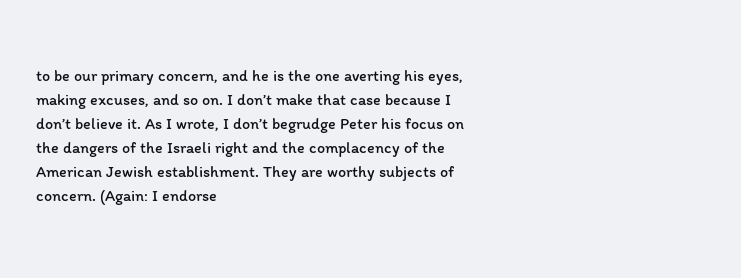to be our primary concern, and he is the one averting his eyes, making excuses, and so on. I don’t make that case because I don’t believe it. As I wrote, I don’t begrudge Peter his focus on the dangers of the Israeli right and the complacency of the American Jewish establishment. They are worthy subjects of concern. (Again: I endorse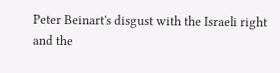Peter Beinart's disgust with the Israeli right and the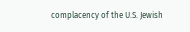complacency of the U.S. Jewish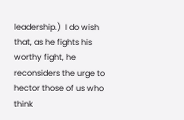leadership.)  I do wish that, as he fights his worthy fight, he reconsiders the urge to hector those of us who think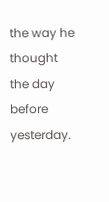the way he thought the day before yesterday.